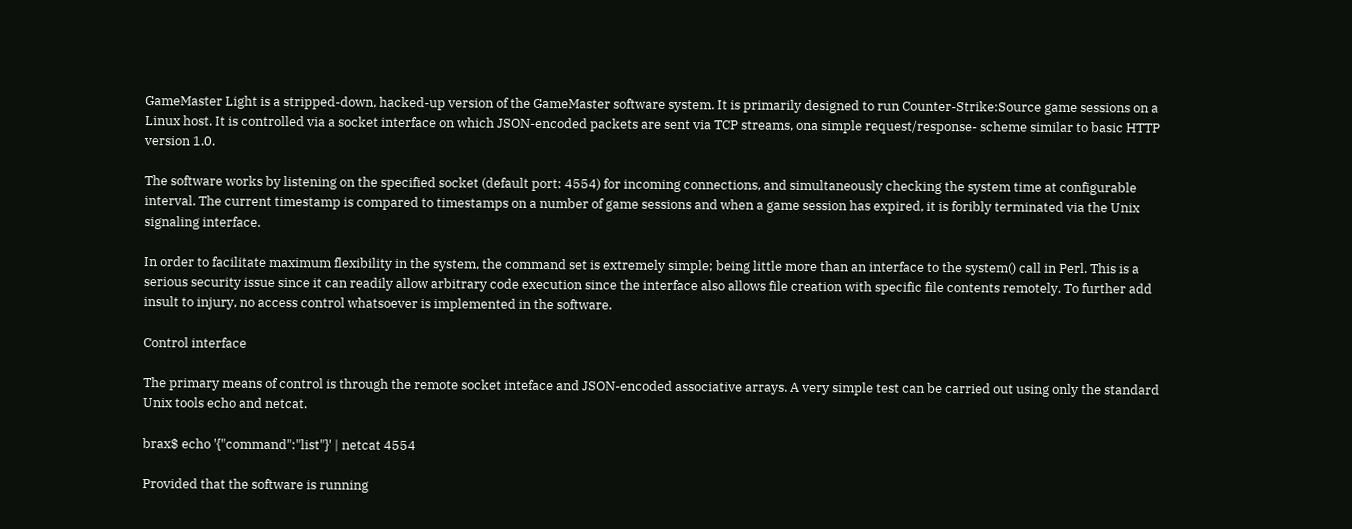GameMaster Light is a stripped-down, hacked-up version of the GameMaster software system. It is primarily designed to run Counter-Strike:Source game sessions on a Linux host. It is controlled via a socket interface on which JSON-encoded packets are sent via TCP streams, ona simple request/response- scheme similar to basic HTTP version 1.0.

The software works by listening on the specified socket (default port: 4554) for incoming connections, and simultaneously checking the system time at configurable interval. The current timestamp is compared to timestamps on a number of game sessions and when a game session has expired, it is foribly terminated via the Unix signaling interface.

In order to facilitate maximum flexibility in the system, the command set is extremely simple; being little more than an interface to the system() call in Perl. This is a serious security issue since it can readily allow arbitrary code execution since the interface also allows file creation with specific file contents remotely. To further add insult to injury, no access control whatsoever is implemented in the software.

Control interface

The primary means of control is through the remote socket inteface and JSON-encoded associative arrays. A very simple test can be carried out using only the standard Unix tools echo and netcat.

brax$ echo '{"command":"list"}' | netcat 4554

Provided that the software is running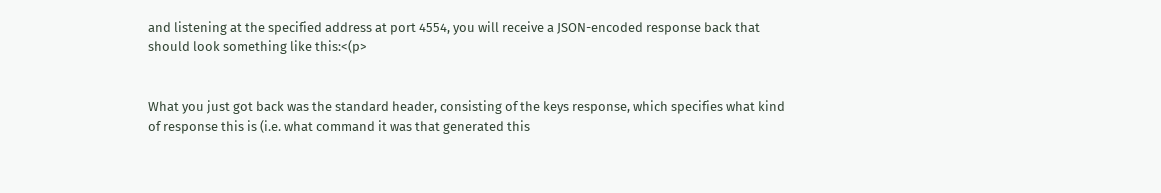and listening at the specified address at port 4554, you will receive a JSON-encoded response back that should look something like this:<(p>


What you just got back was the standard header, consisting of the keys response, which specifies what kind of response this is (i.e. what command it was that generated this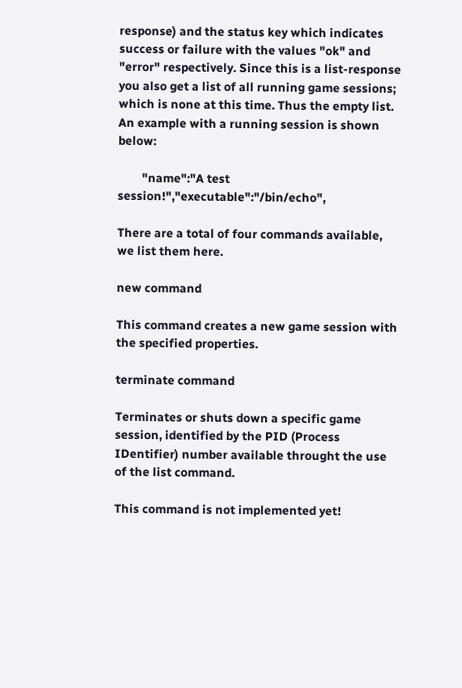response) and the status key which indicates success or failure with the values "ok" and "error" respectively. Since this is a list-response you also get a list of all running game sessions; which is none at this time. Thus the empty list. An example with a running session is shown below:

        "name":"A test session!","executable":"/bin/echo",

There are a total of four commands available, we list them here.

new command

This command creates a new game session with the specified properties.

terminate command

Terminates or shuts down a specific game session, identified by the PID (Process IDentifier) number available throught the use of the list command.

This command is not implemented yet!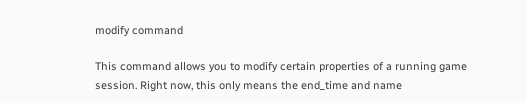modify command

This command allows you to modify certain properties of a running game session. Right now, this only means the end_time and name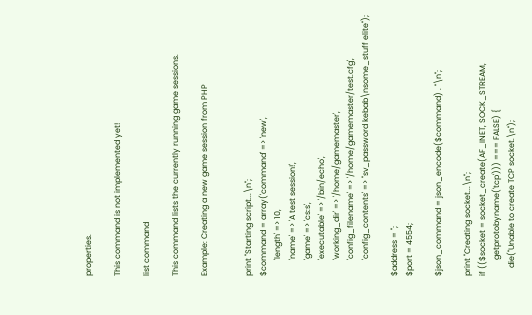properties.

This command is not implemented yet!

list command

This command lists the currently running game sessions.

Example: Creating a new game session from PHP


print "Starting script...\n";
$command = array('command' => 'new',
        'length' => 10,
        'name' => 'A test session!',
        'game' => 'cs:s',
        'executable' => '/bin/echo',
        'working_dir' => '/home/gamemaster',
        'config_filename' => '/home/gamemaster/test.cfg',
        'config_contents' => "sv_password kebab\nsome_stuff elite");

$address = '';
$port = 4554;

$json_command = json_encode($command) . "\n";

print "Creating socket...\n";
if (($socket = socket_create(AF_INET, SOCK_STREAM,
        getprotobyname('tcp'))) === FALSE) {
    die("Unable to create TCP socket.\n");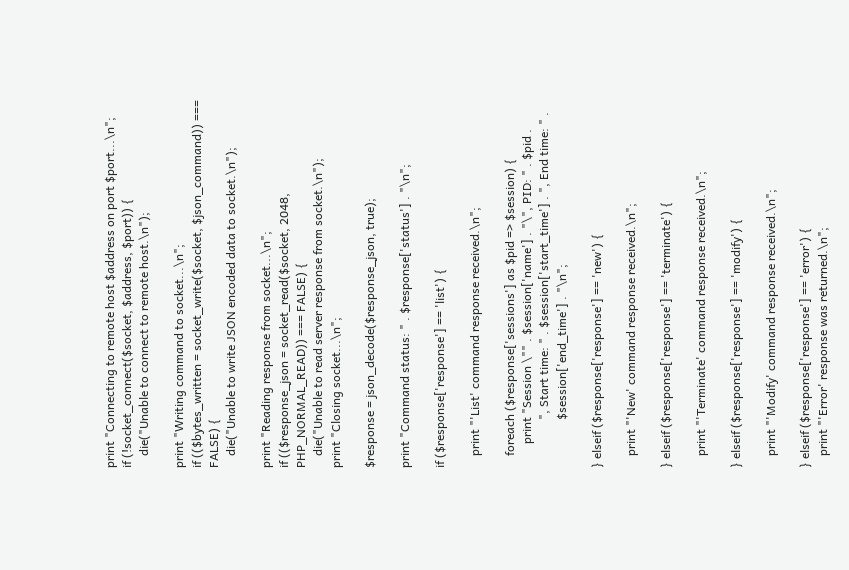print "Connecting to remote host $address on port $port...\n";
if (!socket_connect($socket, $address, $port)) {
    die("Unable to connect to remote host.\n");

print "Writing command to socket...\n";
if (($bytes_written = socket_write($socket, $json_command)) === FALSE) {
    die("Unable to write JSON encoded data to socket.\n");

print "Reading response from socket...\n";
if (($response_json = socket_read($socket, 2048, PHP_NORMAL_READ)) === FALSE) {
    die("Unable to read server response from socket.\n");
print "Closing socket...\n";

$response = json_decode($response_json, true);

print "Command status: " . $response['status'] . "\n";

if ($response['response'] == 'list') {

    print "'List' command response received.\n";

    foreach ($response['sessions'] as $pid => $session) {
        print "Session \"" . $session['name'] . "\", PID: " . $pid .
                ", Start time: " . $session['start_time'] . ", End time: " .
                $session['end_time'] . "\n";

} elseif ($response['response'] == 'new') {

    print "'New' command response received.\n";

} elseif ($response['response'] == 'terminate') {

    print "'Terminate' command response received.\n";

} elseif ($response['response'] == 'modify') {

    print "'Modify' command response received.\n";

} elseif ($response['response'] == 'error') {
    print "'Error' response was returned.\n";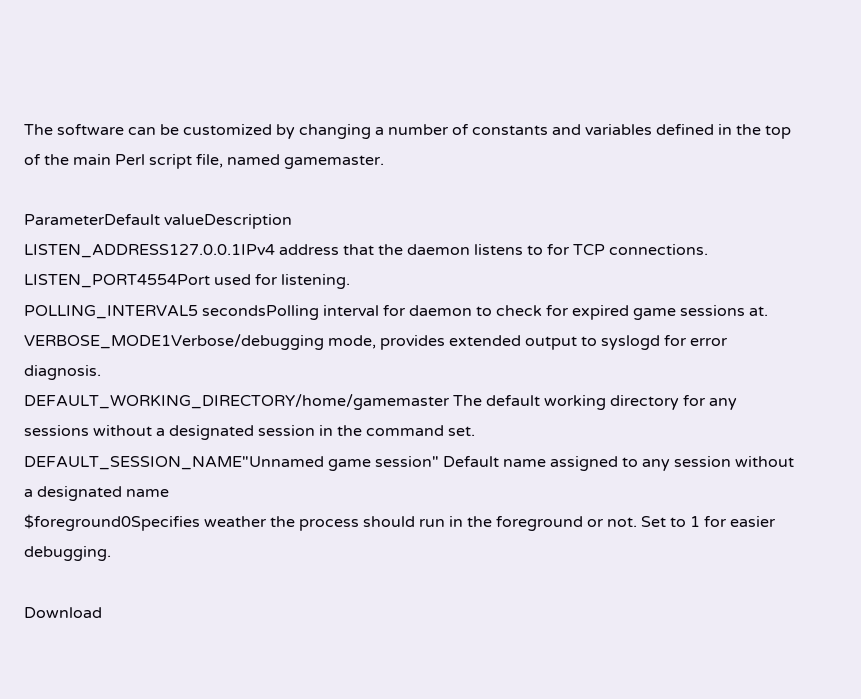The software can be customized by changing a number of constants and variables defined in the top of the main Perl script file, named gamemaster.

ParameterDefault valueDescription
LISTEN_ADDRESS127.0.0.1IPv4 address that the daemon listens to for TCP connections.
LISTEN_PORT4554Port used for listening.
POLLING_INTERVAL5 secondsPolling interval for daemon to check for expired game sessions at.
VERBOSE_MODE1Verbose/debugging mode, provides extended output to syslogd for error diagnosis.
DEFAULT_WORKING_DIRECTORY/home/gamemaster The default working directory for any sessions without a designated session in the command set.
DEFAULT_SESSION_NAME"Unnamed game session" Default name assigned to any session without a designated name
$foreground0Specifies weather the process should run in the foreground or not. Set to 1 for easier debugging.

Download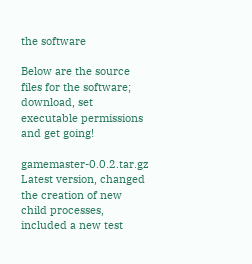the software

Below are the source files for the software; download, set executable permissions and get going!

gamemaster-0.0.2.tar.gz Latest version, changed the creation of new child processes, included a new test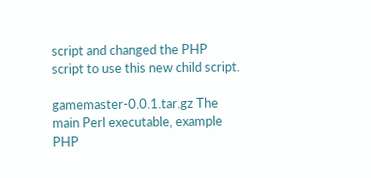script and changed the PHP script to use this new child script.

gamemaster-0.0.1.tar.gz The main Perl executable, example PHP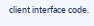client interface code.